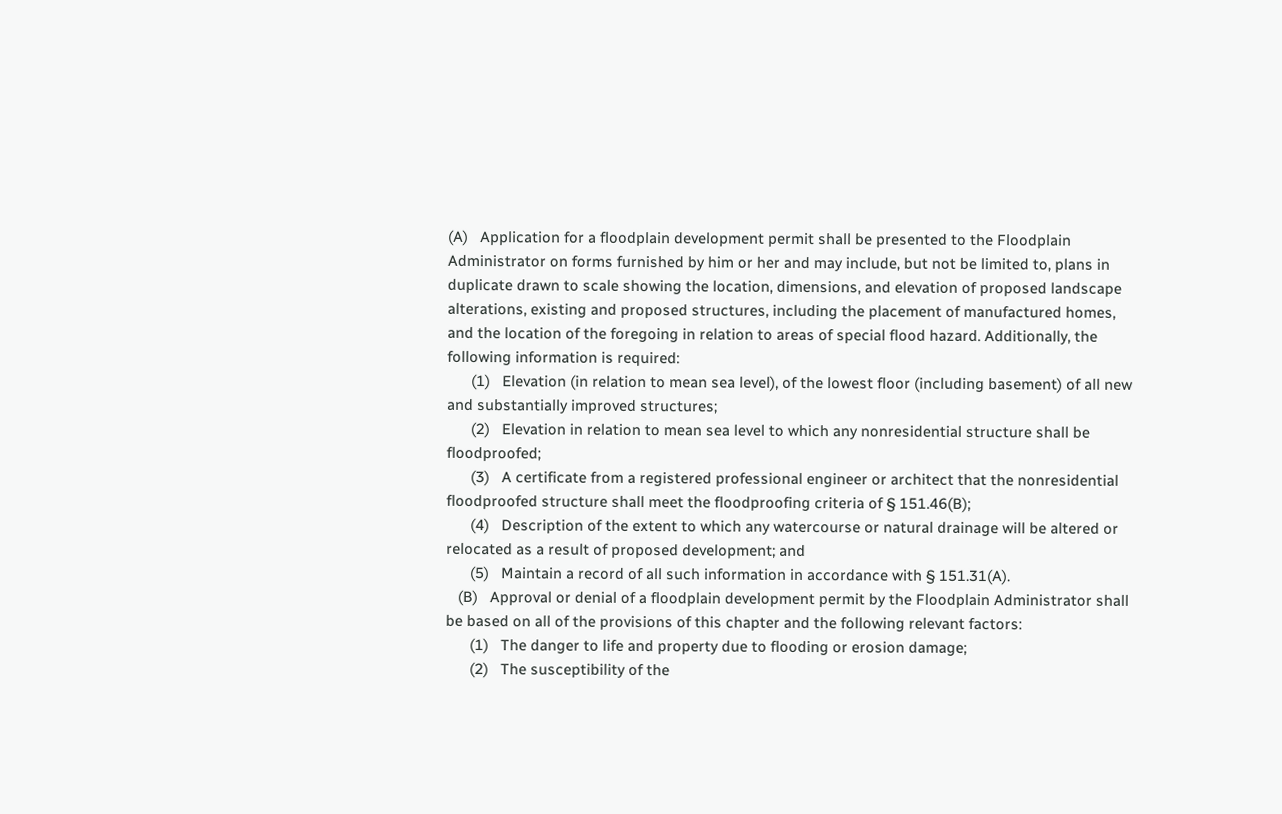(A)   Application for a floodplain development permit shall be presented to the Floodplain Administrator on forms furnished by him or her and may include, but not be limited to, plans in duplicate drawn to scale showing the location, dimensions, and elevation of proposed landscape alterations, existing and proposed structures, including the placement of manufactured homes, and the location of the foregoing in relation to areas of special flood hazard. Additionally, the following information is required:
      (1)   Elevation (in relation to mean sea level), of the lowest floor (including basement) of all new and substantially improved structures;
      (2)   Elevation in relation to mean sea level to which any nonresidential structure shall be floodproofed;
      (3)   A certificate from a registered professional engineer or architect that the nonresidential floodproofed structure shall meet the floodproofing criteria of § 151.46(B);
      (4)   Description of the extent to which any watercourse or natural drainage will be altered or relocated as a result of proposed development; and
      (5)   Maintain a record of all such information in accordance with § 151.31(A).
   (B)   Approval or denial of a floodplain development permit by the Floodplain Administrator shall be based on all of the provisions of this chapter and the following relevant factors:
      (1)   The danger to life and property due to flooding or erosion damage;
      (2)   The susceptibility of the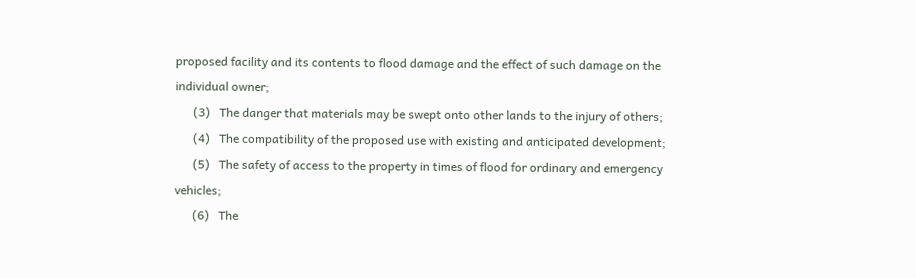proposed facility and its contents to flood damage and the effect of such damage on the individual owner;
      (3)   The danger that materials may be swept onto other lands to the injury of others;
      (4)   The compatibility of the proposed use with existing and anticipated development;
      (5)   The safety of access to the property in times of flood for ordinary and emergency vehicles;
      (6)   The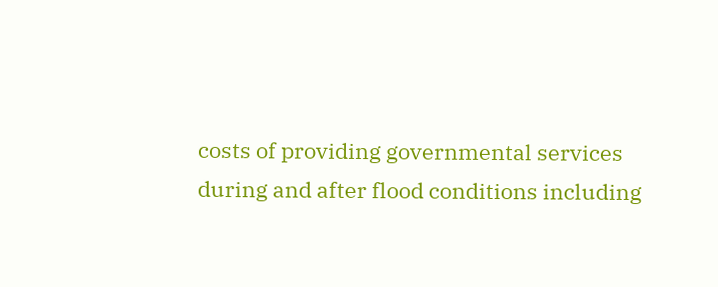costs of providing governmental services during and after flood conditions including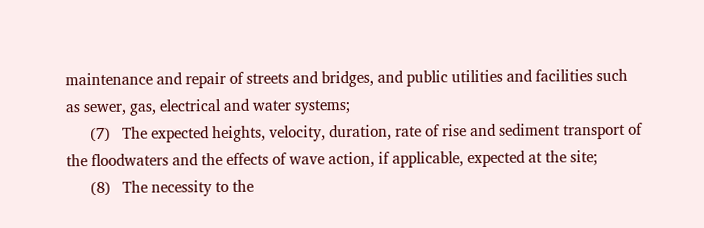maintenance and repair of streets and bridges, and public utilities and facilities such as sewer, gas, electrical and water systems;
      (7)   The expected heights, velocity, duration, rate of rise and sediment transport of the floodwaters and the effects of wave action, if applicable, expected at the site;
      (8)   The necessity to the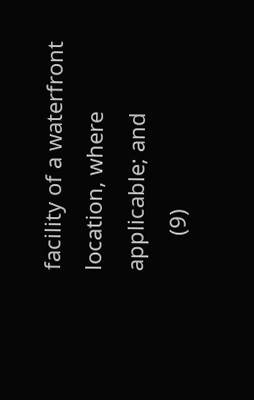facility of a waterfront location, where applicable; and
      (9)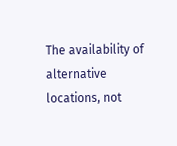The availability of alternative locations, not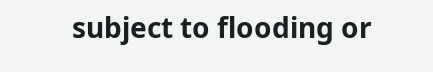subject to flooding or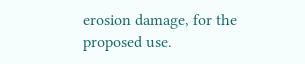erosion damage, for the proposed use.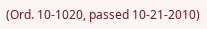(Ord. 10-1020, passed 10-21-2010)